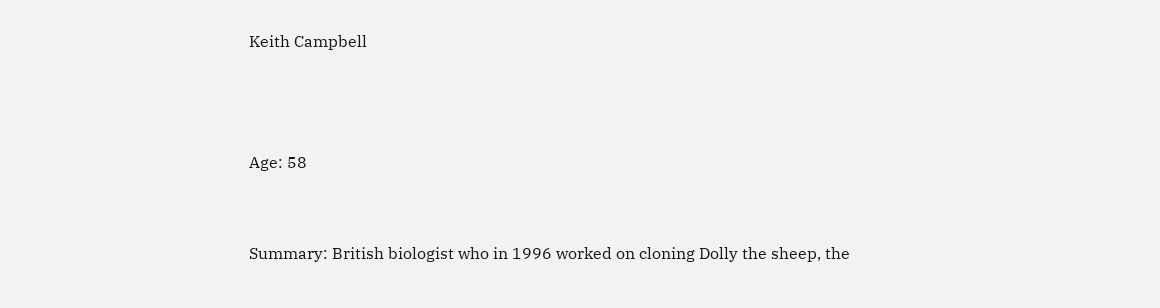Keith Campbell



Age: 58


Summary: British biologist who in 1996 worked on cloning Dolly the sheep, the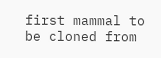first mammal to be cloned from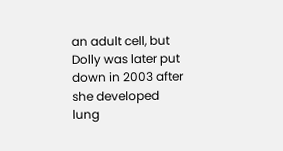an adult cell, but Dolly was later put down in 2003 after she developed lung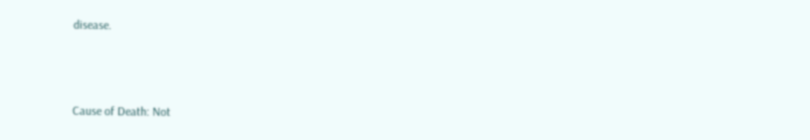disease.



Cause of Death: Not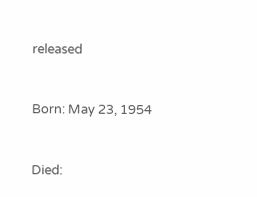released


Born: May 23, 1954


Died: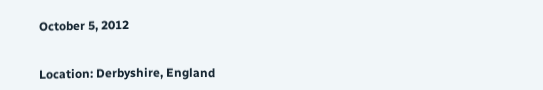October 5, 2012


Location: Derbyshire, England